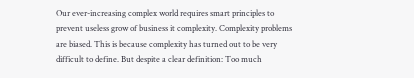Our ever-increasing complex world requires smart principles to prevent useless grow of business it complexity. Complexity problems are biased. This is because complexity has turned out to be very difficult to define. But despite a clear definition: Too much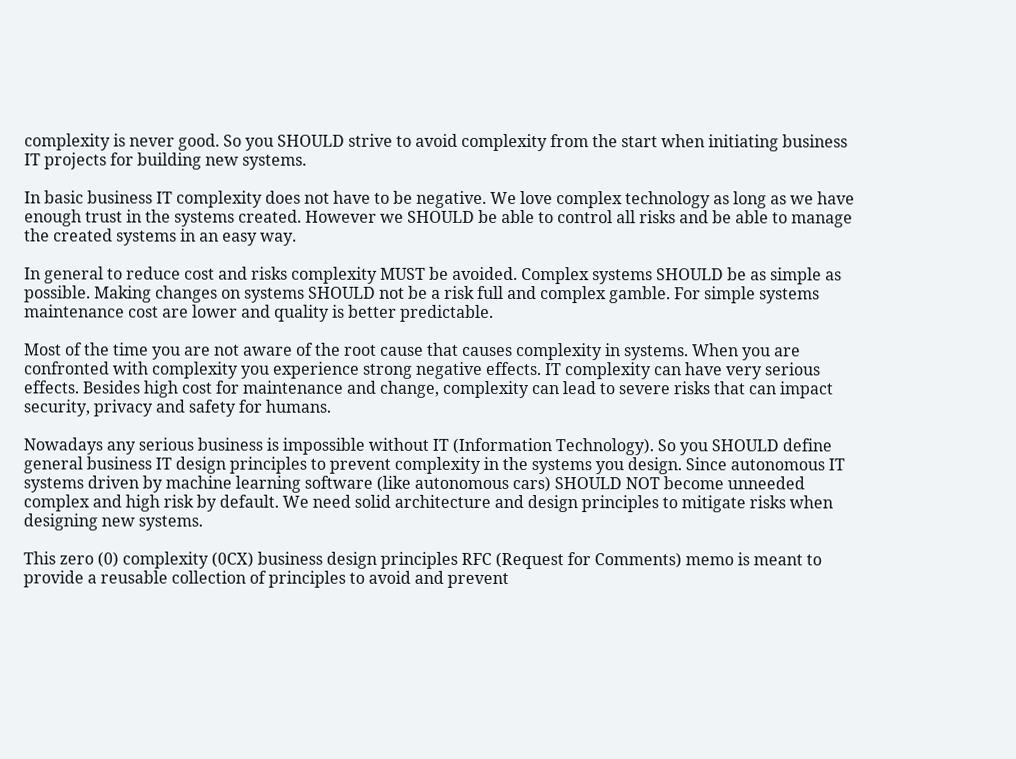complexity is never good. So you SHOULD strive to avoid complexity from the start when initiating business IT projects for building new systems.

In basic business IT complexity does not have to be negative. We love complex technology as long as we have enough trust in the systems created. However we SHOULD be able to control all risks and be able to manage the created systems in an easy way.

In general to reduce cost and risks complexity MUST be avoided. Complex systems SHOULD be as simple as possible. Making changes on systems SHOULD not be a risk full and complex gamble. For simple systems maintenance cost are lower and quality is better predictable.

Most of the time you are not aware of the root cause that causes complexity in systems. When you are confronted with complexity you experience strong negative effects. IT complexity can have very serious effects. Besides high cost for maintenance and change, complexity can lead to severe risks that can impact security, privacy and safety for humans.

Nowadays any serious business is impossible without IT (Information Technology). So you SHOULD define general business IT design principles to prevent complexity in the systems you design. Since autonomous IT systems driven by machine learning software (like autonomous cars) SHOULD NOT become unneeded complex and high risk by default. We need solid architecture and design principles to mitigate risks when designing new systems.

This zero (0) complexity (0CX) business design principles RFC (Request for Comments) memo is meant to provide a reusable collection of principles to avoid and prevent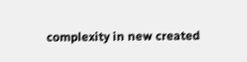complexity in new created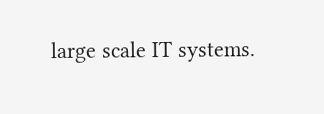large scale IT systems.